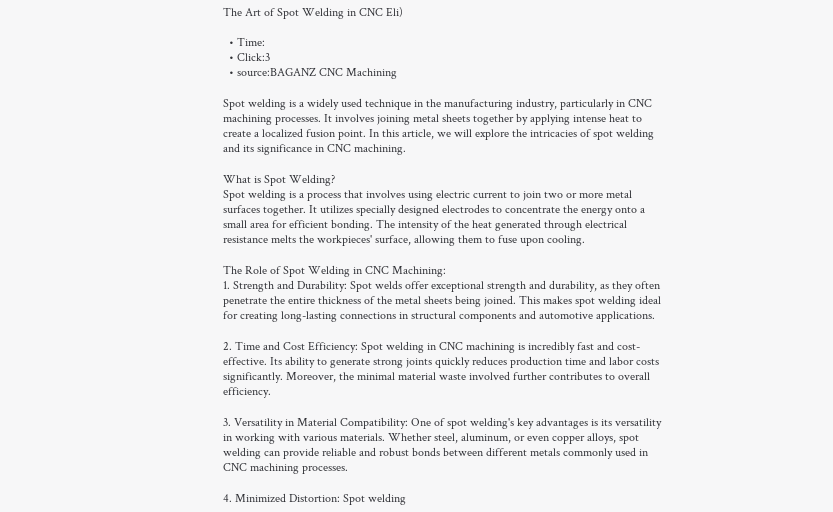The Art of Spot Welding in CNC Eli)

  • Time:
  • Click:3
  • source:BAGANZ CNC Machining

Spot welding is a widely used technique in the manufacturing industry, particularly in CNC machining processes. It involves joining metal sheets together by applying intense heat to create a localized fusion point. In this article, we will explore the intricacies of spot welding and its significance in CNC machining.

What is Spot Welding?
Spot welding is a process that involves using electric current to join two or more metal surfaces together. It utilizes specially designed electrodes to concentrate the energy onto a small area for efficient bonding. The intensity of the heat generated through electrical resistance melts the workpieces' surface, allowing them to fuse upon cooling.

The Role of Spot Welding in CNC Machining:
1. Strength and Durability: Spot welds offer exceptional strength and durability, as they often penetrate the entire thickness of the metal sheets being joined. This makes spot welding ideal for creating long-lasting connections in structural components and automotive applications.

2. Time and Cost Efficiency: Spot welding in CNC machining is incredibly fast and cost-effective. Its ability to generate strong joints quickly reduces production time and labor costs significantly. Moreover, the minimal material waste involved further contributes to overall efficiency.

3. Versatility in Material Compatibility: One of spot welding's key advantages is its versatility in working with various materials. Whether steel, aluminum, or even copper alloys, spot welding can provide reliable and robust bonds between different metals commonly used in CNC machining processes.

4. Minimized Distortion: Spot welding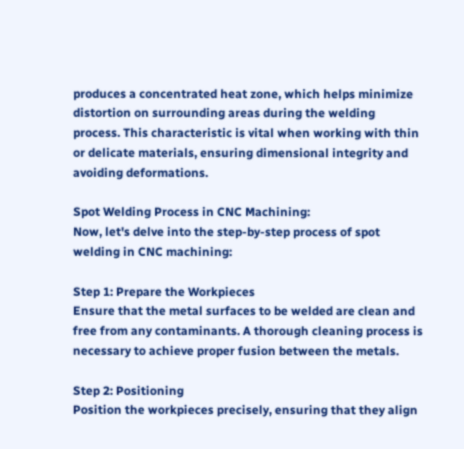produces a concentrated heat zone, which helps minimize distortion on surrounding areas during the welding process. This characteristic is vital when working with thin or delicate materials, ensuring dimensional integrity and avoiding deformations.

Spot Welding Process in CNC Machining:
Now, let's delve into the step-by-step process of spot welding in CNC machining:

Step 1: Prepare the Workpieces
Ensure that the metal surfaces to be welded are clean and free from any contaminants. A thorough cleaning process is necessary to achieve proper fusion between the metals.

Step 2: Positioning
Position the workpieces precisely, ensuring that they align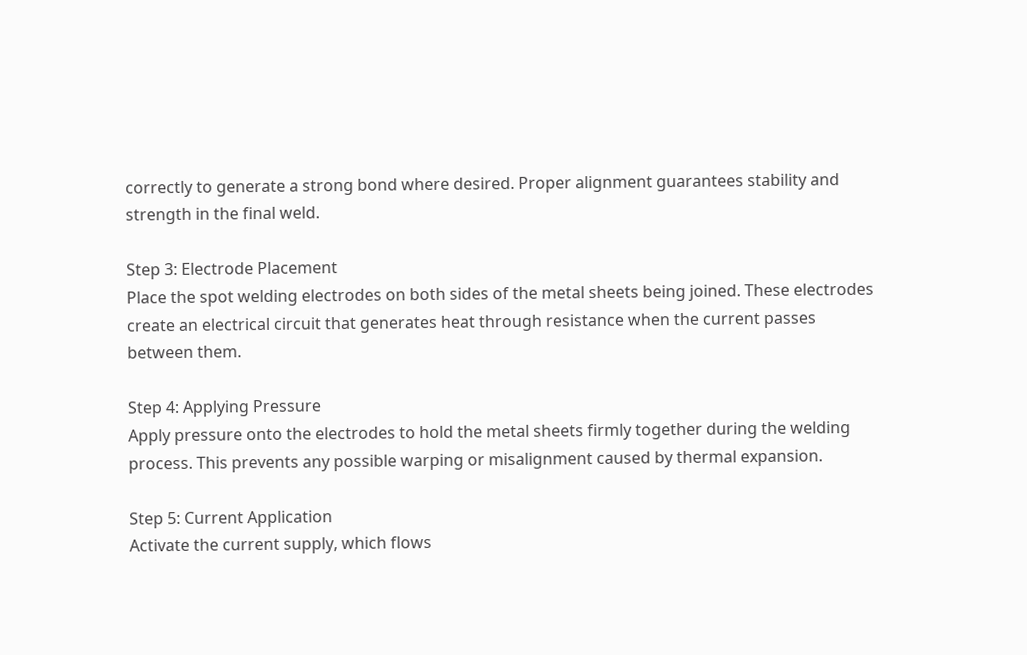correctly to generate a strong bond where desired. Proper alignment guarantees stability and strength in the final weld.

Step 3: Electrode Placement
Place the spot welding electrodes on both sides of the metal sheets being joined. These electrodes create an electrical circuit that generates heat through resistance when the current passes between them.

Step 4: Applying Pressure
Apply pressure onto the electrodes to hold the metal sheets firmly together during the welding process. This prevents any possible warping or misalignment caused by thermal expansion.

Step 5: Current Application
Activate the current supply, which flows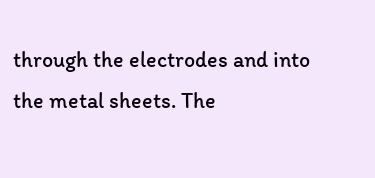through the electrodes and into the metal sheets. The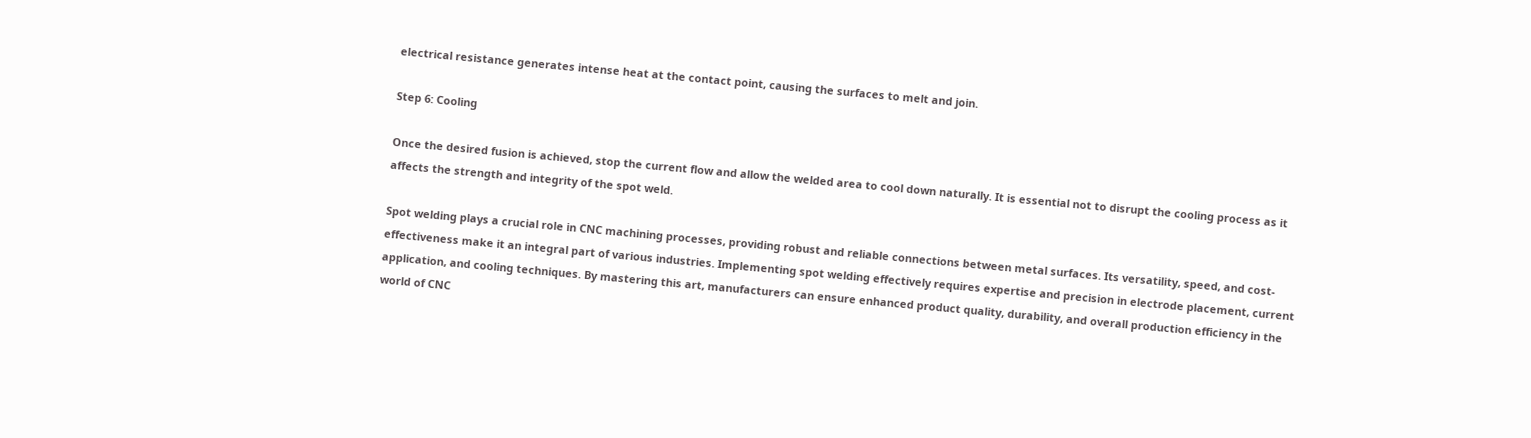electrical resistance generates intense heat at the contact point, causing the surfaces to melt and join.

Step 6: Cooling

Once the desired fusion is achieved, stop the current flow and allow the welded area to cool down naturally. It is essential not to disrupt the cooling process as it affects the strength and integrity of the spot weld.

Spot welding plays a crucial role in CNC machining processes, providing robust and reliable connections between metal surfaces. Its versatility, speed, and cost-effectiveness make it an integral part of various industries. Implementing spot welding effectively requires expertise and precision in electrode placement, current application, and cooling techniques. By mastering this art, manufacturers can ensure enhanced product quality, durability, and overall production efficiency in the world of CNC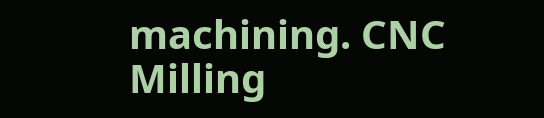machining. CNC Milling